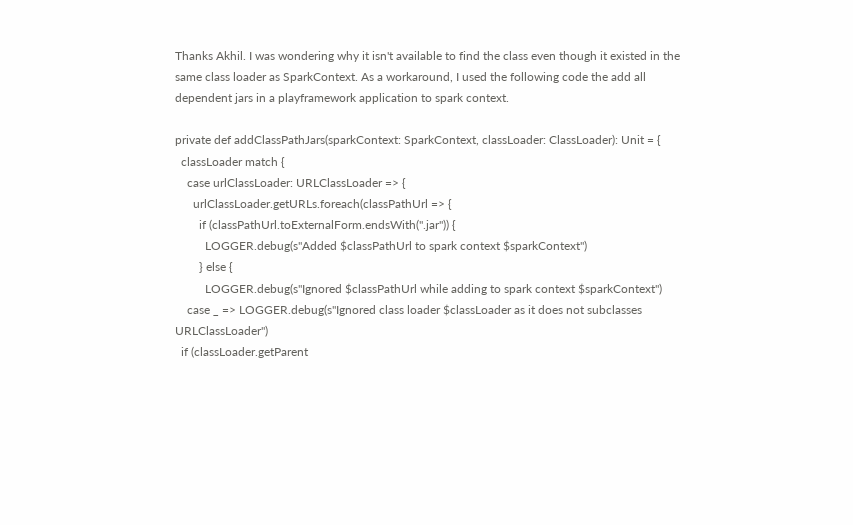Thanks Akhil. I was wondering why it isn't available to find the class even though it existed in the same class loader as SparkContext. As a workaround, I used the following code the add all dependent jars in a playframework application to spark context.

private def addClassPathJars(sparkContext: SparkContext, classLoader: ClassLoader): Unit = {
  classLoader match {
    case urlClassLoader: URLClassLoader => {
      urlClassLoader.getURLs.foreach(classPathUrl => {
        if (classPathUrl.toExternalForm.endsWith(".jar")) {
          LOGGER.debug(s"Added $classPathUrl to spark context $sparkContext")
        } else {
          LOGGER.debug(s"Ignored $classPathUrl while adding to spark context $sparkContext")
    case _ => LOGGER.debug(s"Ignored class loader $classLoader as it does not subclasses URLClassLoader")
  if (classLoader.getParent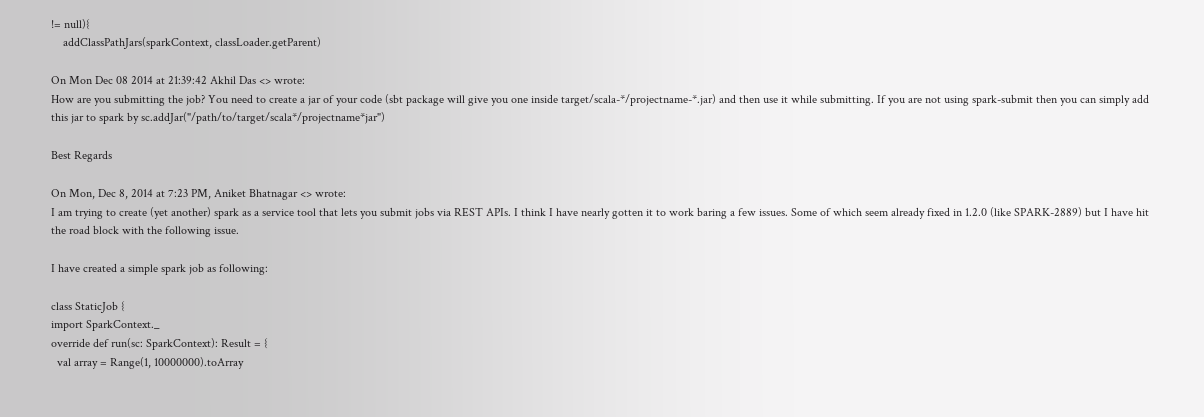!= null){
    addClassPathJars(sparkContext, classLoader.getParent)

On Mon Dec 08 2014 at 21:39:42 Akhil Das <> wrote:
How are you submitting the job? You need to create a jar of your code (sbt package will give you one inside target/scala-*/projectname-*.jar) and then use it while submitting. If you are not using spark-submit then you can simply add this jar to spark by sc.addJar("/path/to/target/scala*/projectname*jar")

Best Regards

On Mon, Dec 8, 2014 at 7:23 PM, Aniket Bhatnagar <> wrote:
I am trying to create (yet another) spark as a service tool that lets you submit jobs via REST APIs. I think I have nearly gotten it to work baring a few issues. Some of which seem already fixed in 1.2.0 (like SPARK-2889) but I have hit the road block with the following issue.

I have created a simple spark job as following:

class StaticJob {
import SparkContext._
override def run(sc: SparkContext): Result = {
  val array = Range(1, 10000000).toArray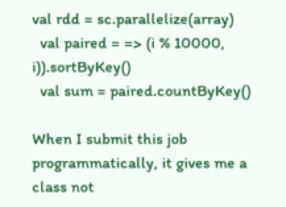val rdd = sc.parallelize(array)
  val paired = => (i % 10000, i)).sortByKey()
  val sum = paired.countByKey()

When I submit this job programmatically, it gives me a class not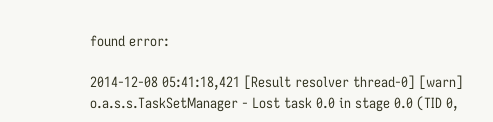found error:

2014-12-08 05:41:18,421 [Result resolver thread-0] [warn] o.a.s.s.TaskSetManager - Lost task 0.0 in stage 0.0 (TID 0,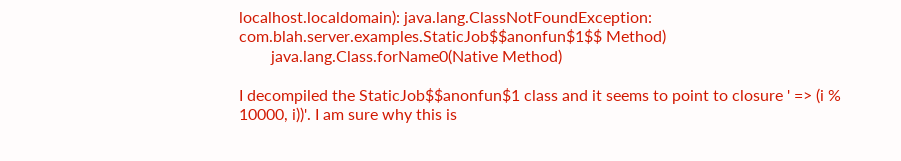localhost.localdomain): java.lang.ClassNotFoundException: com.blah.server.examples.StaticJob$$anonfun$1$$ Method)
        java.lang.Class.forName0(Native Method)

I decompiled the StaticJob$$anonfun$1 class and it seems to point to closure ' => (i % 10000, i))'. I am sure why this is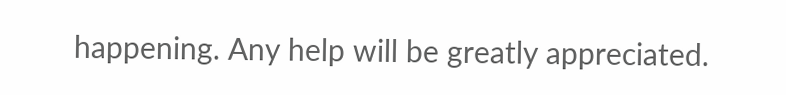happening. Any help will be greatly appreciated.